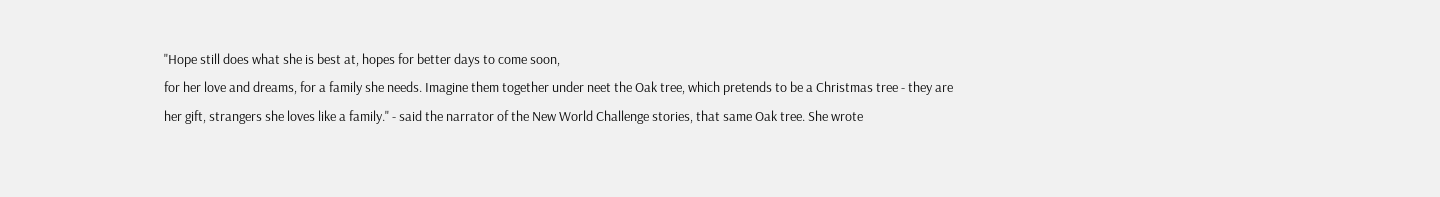"Hope still does what she is best at, hopes for better days to come soon,
for her love and dreams, for a family she needs. Imagine them together under neet the Oak tree, which pretends to be a Christmas tree - they are her gift, strangers she loves like a family." - said the narrator of the New World Challenge stories, that same Oak tree. She wrote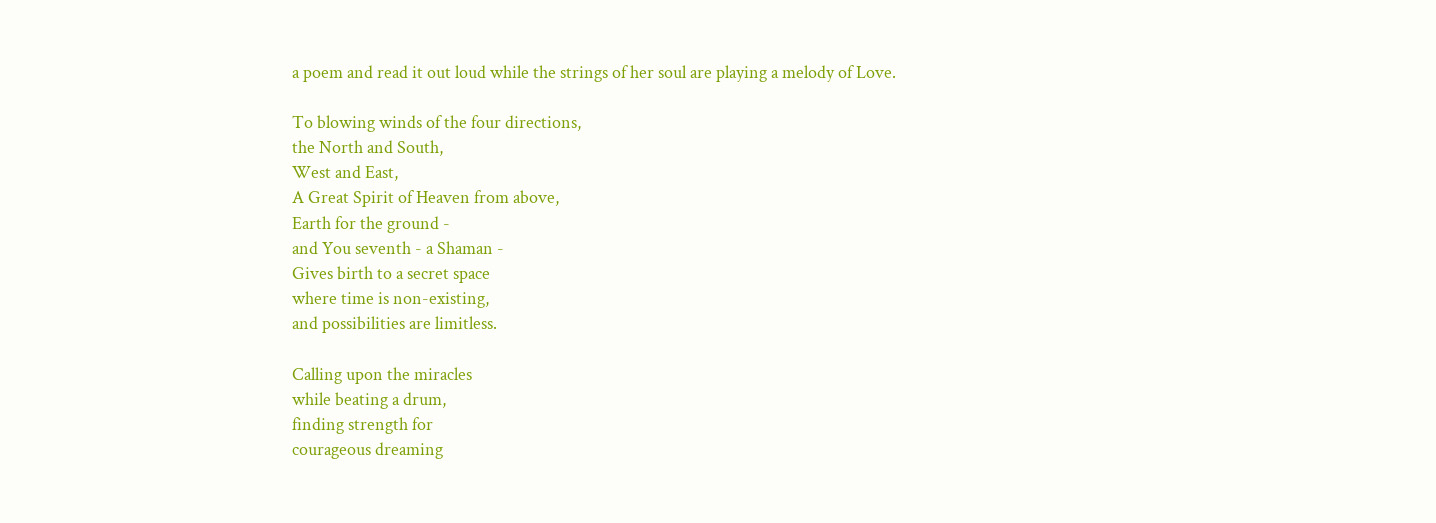a poem and read it out loud while the strings of her soul are playing a melody of Love.

To blowing winds of the four directions,
the North and South,
West and East,
A Great Spirit of Heaven from above,
Earth for the ground -
and You seventh - a Shaman -
Gives birth to a secret space
where time is non-existing,
and possibilities are limitless.

Calling upon the miracles
while beating a drum,
finding strength for
courageous dreaming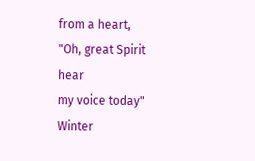from a heart,
"Oh, great Spirit hear
my voice today"
Winter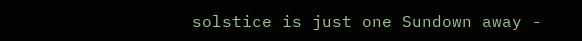solstice is just one Sundown away -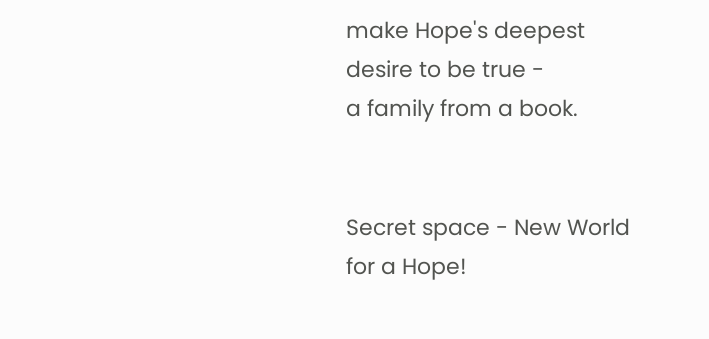make Hope's deepest desire to be true -
a family from a book.


Secret space - New World for a Hope!